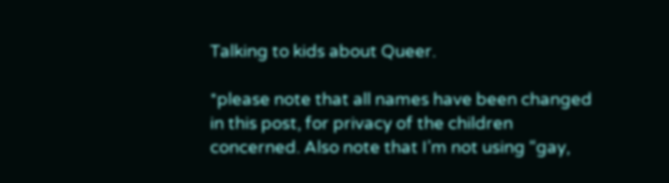Talking to kids about Queer.

*please note that all names have been changed in this post, for privacy of the children concerned. Also note that I’m not using “gay,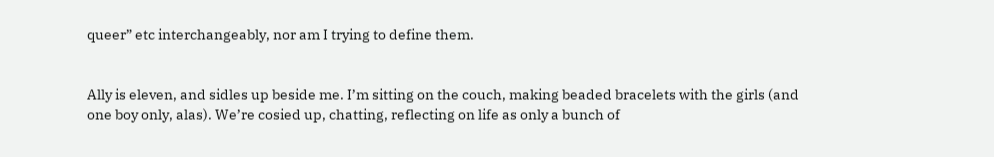queer” etc interchangeably, nor am I trying to define them.


Ally is eleven, and sidles up beside me. I’m sitting on the couch, making beaded bracelets with the girls (and one boy only, alas). We’re cosied up, chatting, reflecting on life as only a bunch of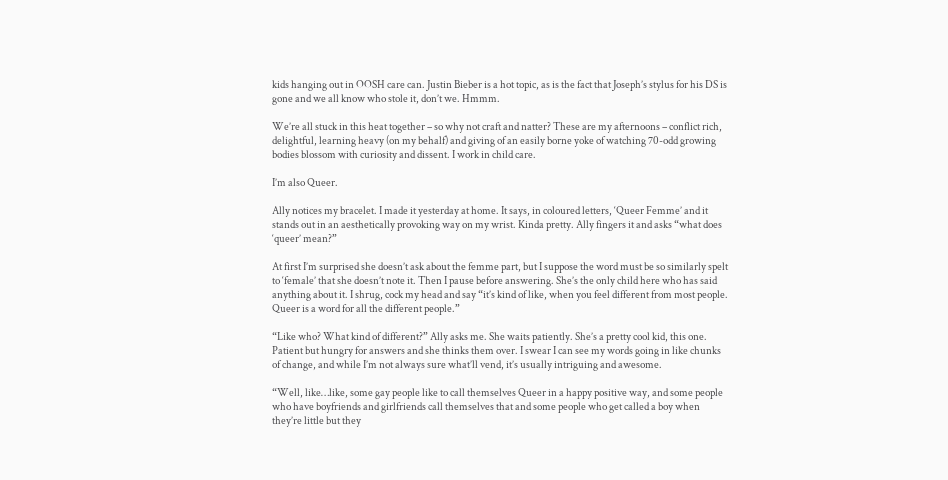kids hanging out in OOSH care can. Justin Bieber is a hot topic, as is the fact that Joseph’s stylus for his DS is gone and we all know who stole it, don’t we. Hmmm.

We’re all stuck in this heat together – so why not craft and natter? These are my afternoons – conflict rich, delightful, learning heavy (on my behalf) and giving of an easily borne yoke of watching 70-odd growing bodies blossom with curiosity and dissent. I work in child care.

I’m also Queer.

Ally notices my bracelet. I made it yesterday at home. It says, in coloured letters, ‘Queer Femme’ and it stands out in an aesthetically provoking way on my wrist. Kinda pretty. Ally fingers it and asks “what does ‘queer’ mean?”

At first I’m surprised she doesn’t ask about the femme part, but I suppose the word must be so similarly spelt to ‘female’ that she doesn’t note it. Then I pause before answering. She’s the only child here who has said anything about it. I shrug, cock my head and say “it’s kind of like, when you feel different from most people. Queer is a word for all the different people.”

“Like who? What kind of different?” Ally asks me. She waits patiently. She’s a pretty cool kid, this one. Patient but hungry for answers and she thinks them over. I swear I can see my words going in like chunks of change, and while I’m not always sure what’ll vend, it’s usually intriguing and awesome.

“Well, like…like, some gay people like to call themselves Queer in a happy positive way, and some people who have boyfriends and girlfriends call themselves that and some people who get called a boy when they’re little but they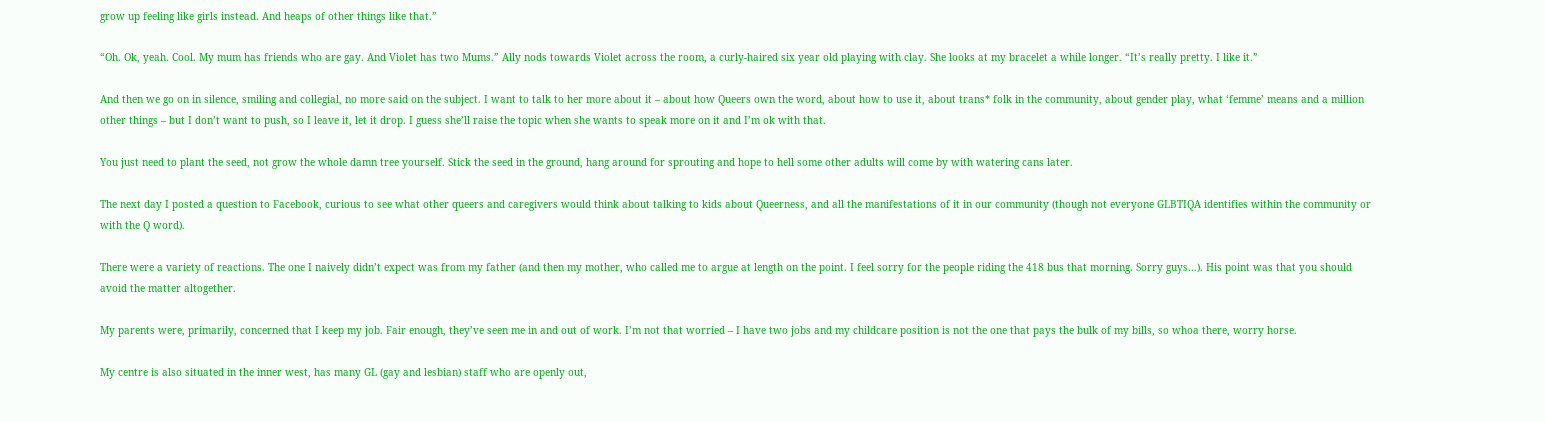grow up feeling like girls instead. And heaps of other things like that.”

“Oh. Ok, yeah. Cool. My mum has friends who are gay. And Violet has two Mums.” Ally nods towards Violet across the room, a curly-haired six year old playing with clay. She looks at my bracelet a while longer. “It’s really pretty. I like it.”

And then we go on in silence, smiling and collegial, no more said on the subject. I want to talk to her more about it – about how Queers own the word, about how to use it, about trans* folk in the community, about gender play, what ‘femme’ means and a million other things – but I don’t want to push, so I leave it, let it drop. I guess she’ll raise the topic when she wants to speak more on it and I’m ok with that.

You just need to plant the seed, not grow the whole damn tree yourself. Stick the seed in the ground, hang around for sprouting and hope to hell some other adults will come by with watering cans later.

The next day I posted a question to Facebook, curious to see what other queers and caregivers would think about talking to kids about Queerness, and all the manifestations of it in our community (though not everyone GLBTIQA identifies within the community or with the Q word).

There were a variety of reactions. The one I naively didn’t expect was from my father (and then my mother, who called me to argue at length on the point. I feel sorry for the people riding the 418 bus that morning. Sorry guys…). His point was that you should avoid the matter altogether.

My parents were, primarily, concerned that I keep my job. Fair enough, they’ve seen me in and out of work. I’m not that worried – I have two jobs and my childcare position is not the one that pays the bulk of my bills, so whoa there, worry horse.

My centre is also situated in the inner west, has many GL (gay and lesbian) staff who are openly out,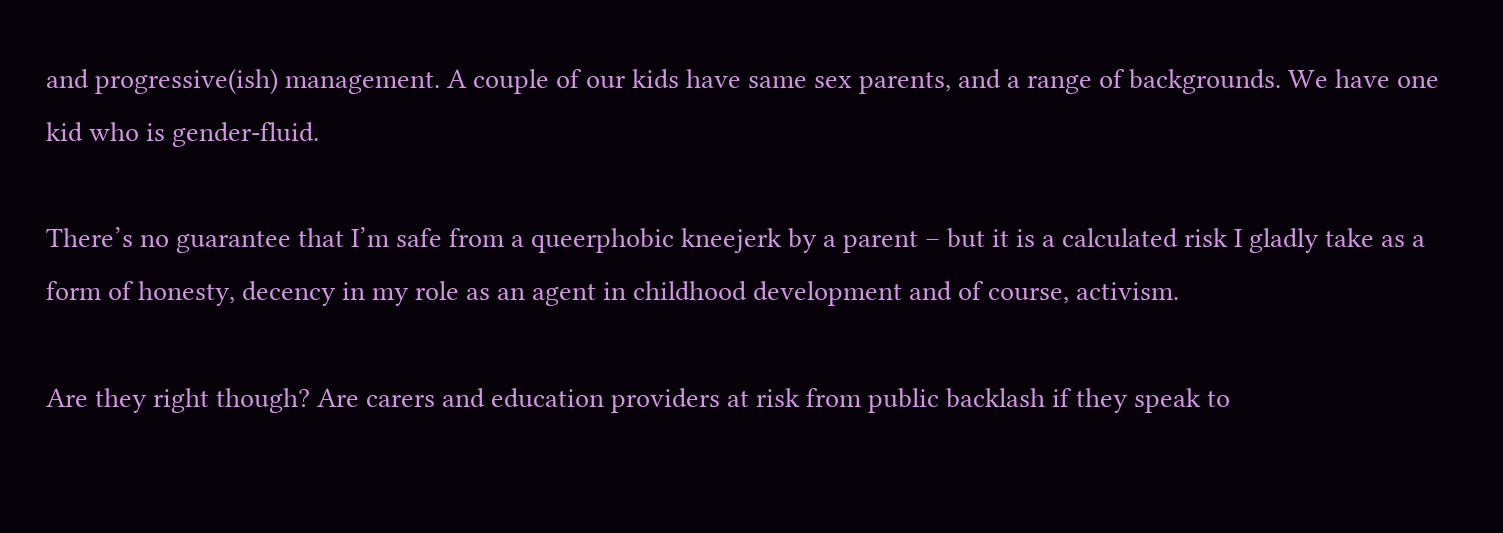and progressive(ish) management. A couple of our kids have same sex parents, and a range of backgrounds. We have one kid who is gender-fluid.

There’s no guarantee that I’m safe from a queerphobic kneejerk by a parent – but it is a calculated risk I gladly take as a form of honesty, decency in my role as an agent in childhood development and of course, activism.

Are they right though? Are carers and education providers at risk from public backlash if they speak to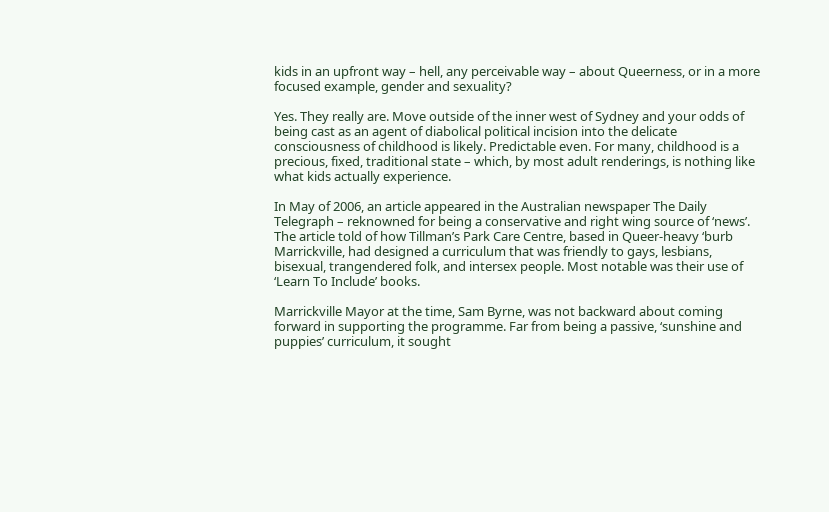kids in an upfront way – hell, any perceivable way – about Queerness, or in a more focused example, gender and sexuality?

Yes. They really are. Move outside of the inner west of Sydney and your odds of being cast as an agent of diabolical political incision into the delicate consciousness of childhood is likely. Predictable even. For many, childhood is a precious, fixed, traditional state – which, by most adult renderings, is nothing like what kids actually experience.

In May of 2006, an article appeared in the Australian newspaper The Daily Telegraph – reknowned for being a conservative and right wing source of ‘news’. The article told of how Tillman’s Park Care Centre, based in Queer-heavy ‘burb Marrickville, had designed a curriculum that was friendly to gays, lesbians, bisexual, trangendered folk, and intersex people. Most notable was their use of ‘Learn To Include’ books.

Marrickville Mayor at the time, Sam Byrne, was not backward about coming forward in supporting the programme. Far from being a passive, ‘sunshine and puppies’ curriculum, it sought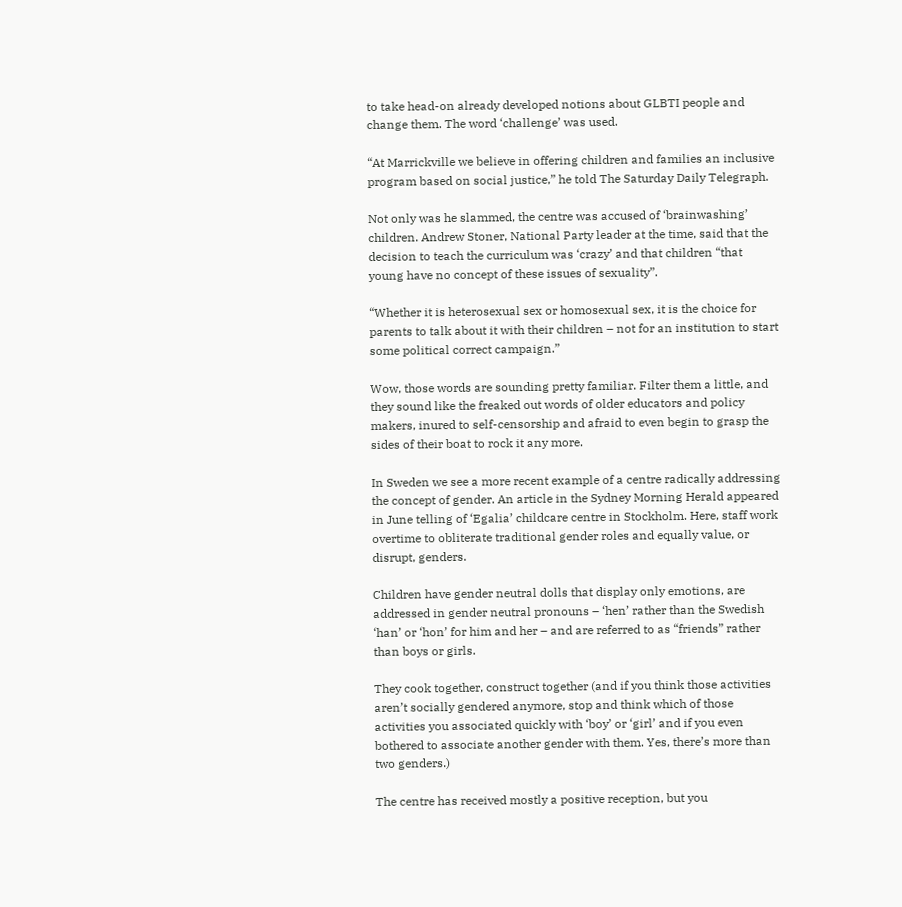to take head-on already developed notions about GLBTI people and change them. The word ‘challenge’ was used.

“At Marrickville we believe in offering children and families an inclusive program based on social justice,” he told The Saturday Daily Telegraph.

Not only was he slammed, the centre was accused of ‘brainwashing’ children. Andrew Stoner, National Party leader at the time, said that the decision to teach the curriculum was ‘crazy’ and that children “that young have no concept of these issues of sexuality”.

“Whether it is heterosexual sex or homosexual sex, it is the choice for parents to talk about it with their children – not for an institution to start some political correct campaign.”

Wow, those words are sounding pretty familiar. Filter them a little, and they sound like the freaked out words of older educators and policy makers, inured to self-censorship and afraid to even begin to grasp the sides of their boat to rock it any more.

In Sweden we see a more recent example of a centre radically addressing the concept of gender. An article in the Sydney Morning Herald appeared in June telling of ‘Egalia’ childcare centre in Stockholm. Here, staff work overtime to obliterate traditional gender roles and equally value, or disrupt, genders.

Children have gender neutral dolls that display only emotions, are addressed in gender neutral pronouns – ‘hen’ rather than the Swedish ‘han’ or ‘hon’ for him and her – and are referred to as “friends” rather than boys or girls.

They cook together, construct together (and if you think those activities aren’t socially gendered anymore, stop and think which of those activities you associated quickly with ‘boy’ or ‘girl’ and if you even bothered to associate another gender with them. Yes, there’s more than two genders.)

The centre has received mostly a positive reception, but you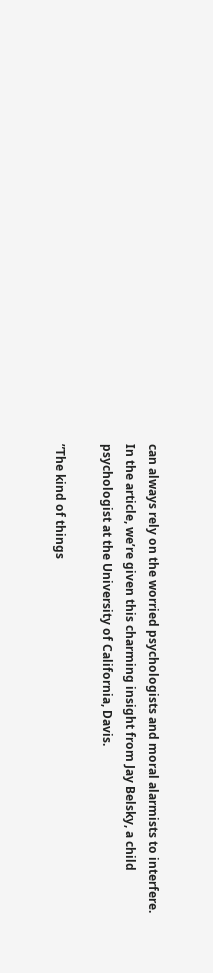can always rely on the worried psychologists and moral alarmists to interfere. In the article, we’re given this charming insight from Jay Belsky, a child psychologist at the University of California, Davis.

”The kind of things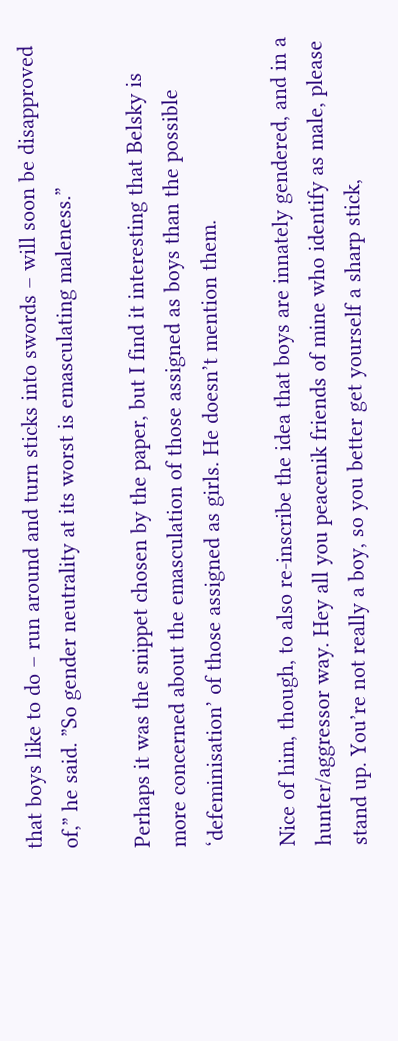that boys like to do – run around and turn sticks into swords – will soon be disapproved of,” he said. ”So gender neutrality at its worst is emasculating maleness.”

Perhaps it was the snippet chosen by the paper, but I find it interesting that Belsky is more concerned about the emasculation of those assigned as boys than the possible ‘defeminisation’ of those assigned as girls. He doesn’t mention them.

Nice of him, though, to also re-inscribe the idea that boys are innately gendered, and in a hunter/aggressor way. Hey all you peacenik friends of mine who identify as male, please stand up. You’re not really a boy, so you better get yourself a sharp stick,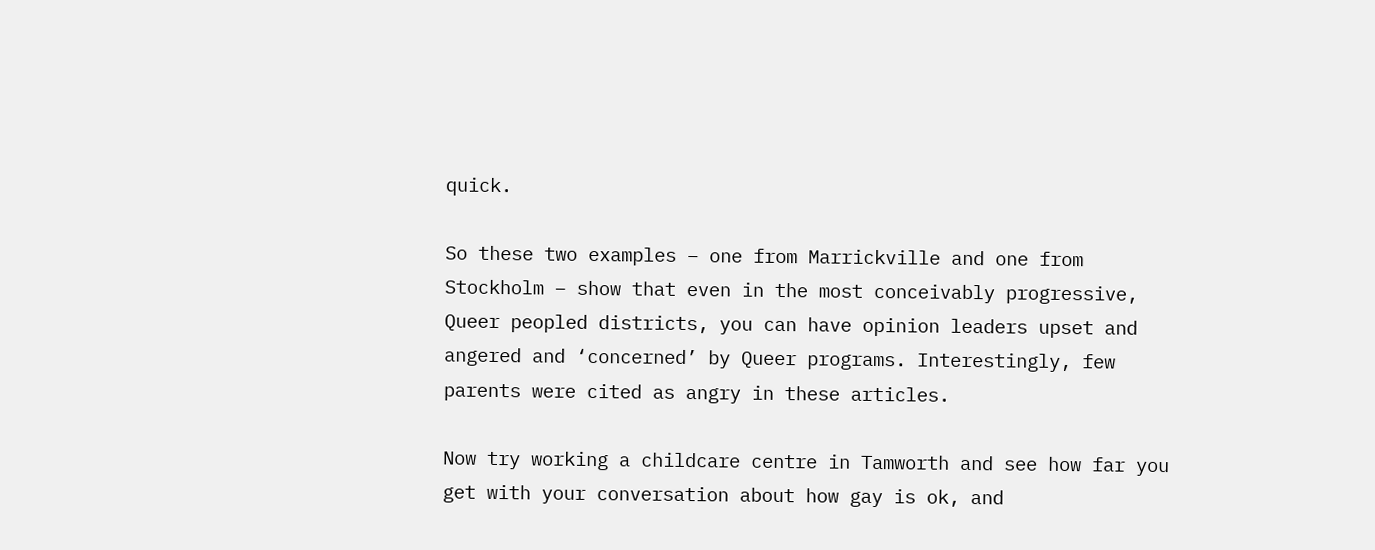quick.

So these two examples – one from Marrickville and one from Stockholm – show that even in the most conceivably progressive, Queer peopled districts, you can have opinion leaders upset and angered and ‘concerned’ by Queer programs. Interestingly, few parents were cited as angry in these articles.

Now try working a childcare centre in Tamworth and see how far you get with your conversation about how gay is ok, and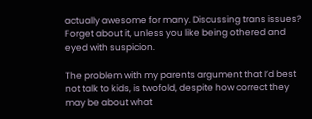actually awesome for many. Discussing trans issues? Forget about it, unless you like being othered and eyed with suspicion.

The problem with my parents argument that I’d best not talk to kids, is twofold, despite how correct they may be about what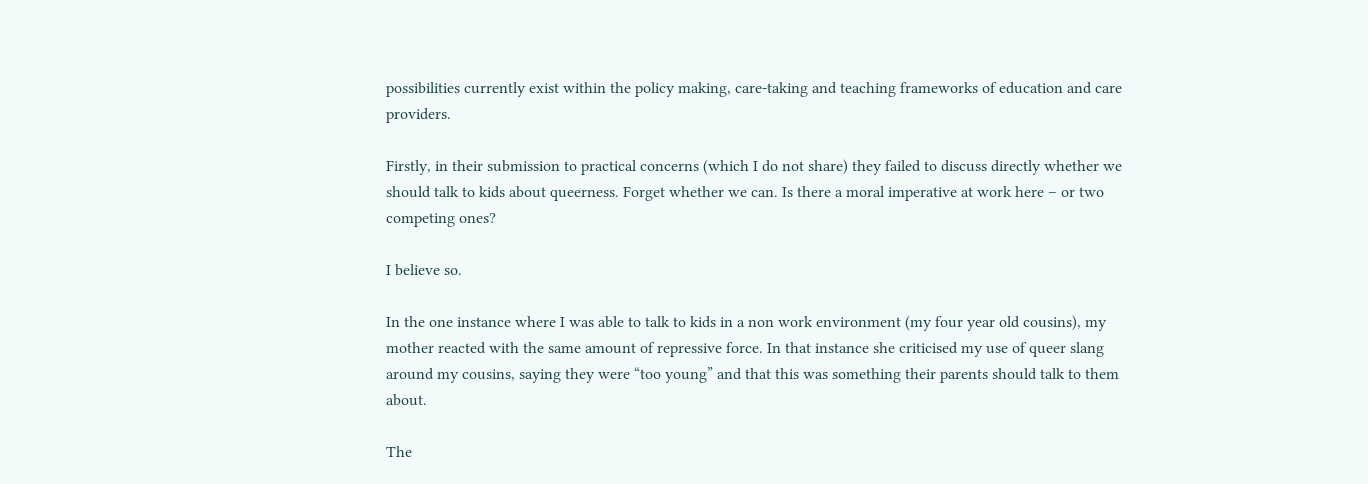possibilities currently exist within the policy making, care-taking and teaching frameworks of education and care providers.

Firstly, in their submission to practical concerns (which I do not share) they failed to discuss directly whether we should talk to kids about queerness. Forget whether we can. Is there a moral imperative at work here – or two competing ones?

I believe so.

In the one instance where I was able to talk to kids in a non work environment (my four year old cousins), my mother reacted with the same amount of repressive force. In that instance she criticised my use of queer slang around my cousins, saying they were “too young” and that this was something their parents should talk to them about.

The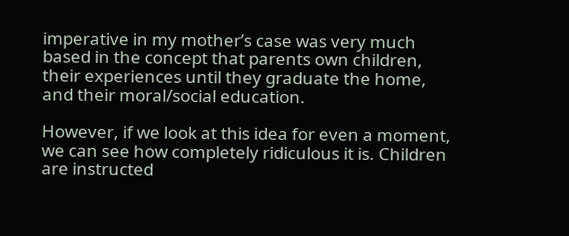imperative in my mother’s case was very much based in the concept that parents own children, their experiences until they graduate the home, and their moral/social education.

However, if we look at this idea for even a moment, we can see how completely ridiculous it is. Children are instructed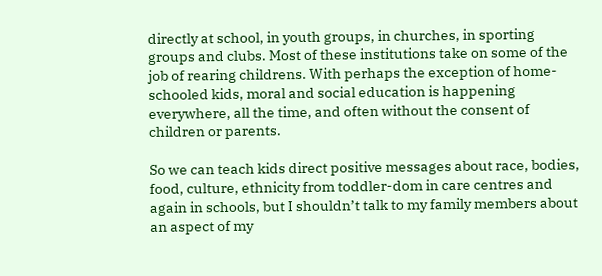directly at school, in youth groups, in churches, in sporting groups and clubs. Most of these institutions take on some of the job of rearing childrens. With perhaps the exception of home-schooled kids, moral and social education is happening everywhere, all the time, and often without the consent of children or parents.

So we can teach kids direct positive messages about race, bodies, food, culture, ethnicity from toddler-dom in care centres and again in schools, but I shouldn’t talk to my family members about an aspect of my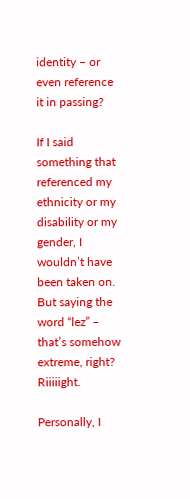identity – or even reference it in passing?

If I said something that referenced my ethnicity or my disability or my gender, I wouldn’t have been taken on. But saying the word “lez” – that’s somehow extreme, right? Riiiiight.

Personally, I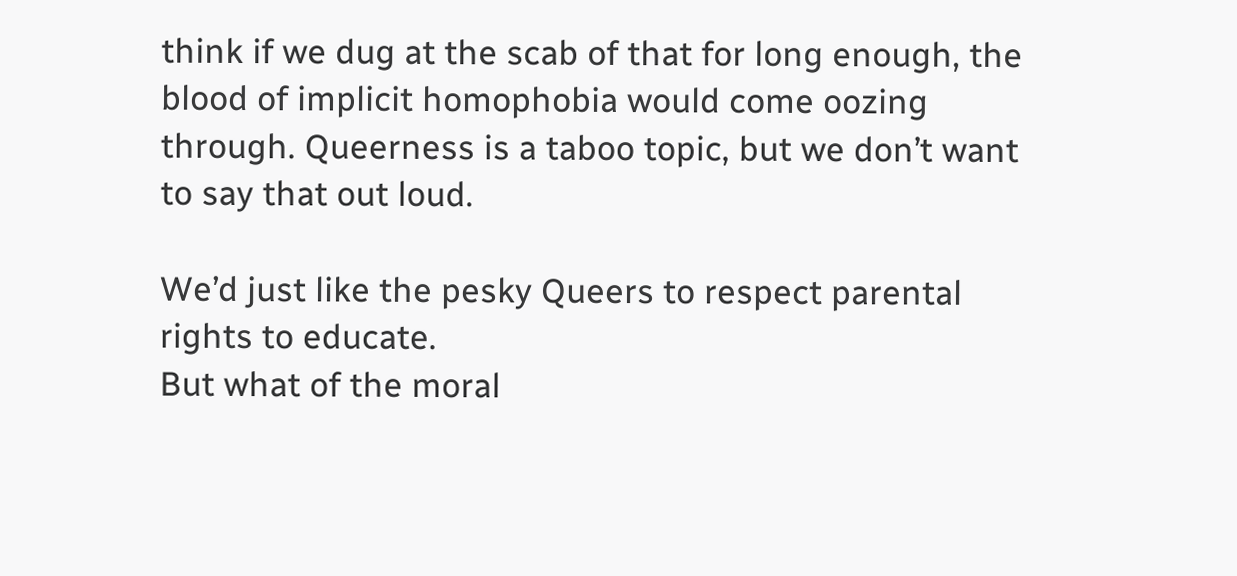think if we dug at the scab of that for long enough, the blood of implicit homophobia would come oozing through. Queerness is a taboo topic, but we don’t want to say that out loud.

We’d just like the pesky Queers to respect parental rights to educate.
But what of the moral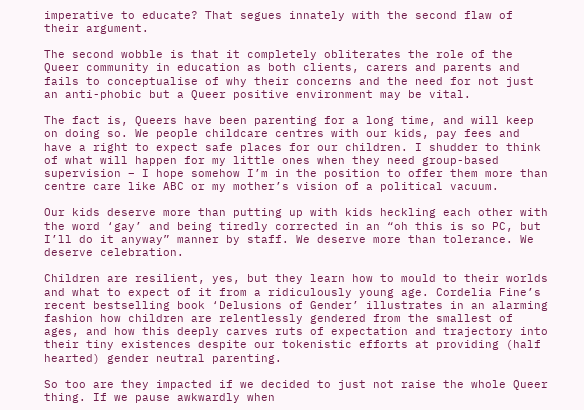imperative to educate? That segues innately with the second flaw of their argument.

The second wobble is that it completely obliterates the role of the Queer community in education as both clients, carers and parents and fails to conceptualise of why their concerns and the need for not just an anti-phobic but a Queer positive environment may be vital.

The fact is, Queers have been parenting for a long time, and will keep on doing so. We people childcare centres with our kids, pay fees and have a right to expect safe places for our children. I shudder to think of what will happen for my little ones when they need group-based supervision – I hope somehow I’m in the position to offer them more than centre care like ABC or my mother’s vision of a political vacuum.

Our kids deserve more than putting up with kids heckling each other with the word ‘gay’ and being tiredly corrected in an “oh this is so PC, but I’ll do it anyway” manner by staff. We deserve more than tolerance. We deserve celebration.

Children are resilient, yes, but they learn how to mould to their worlds and what to expect of it from a ridiculously young age. Cordelia Fine’s recent bestselling book ‘Delusions of Gender’ illustrates in an alarming fashion how children are relentlessly gendered from the smallest of ages, and how this deeply carves ruts of expectation and trajectory into their tiny existences despite our tokenistic efforts at providing (half hearted) gender neutral parenting.

So too are they impacted if we decided to just not raise the whole Queer thing. If we pause awkwardly when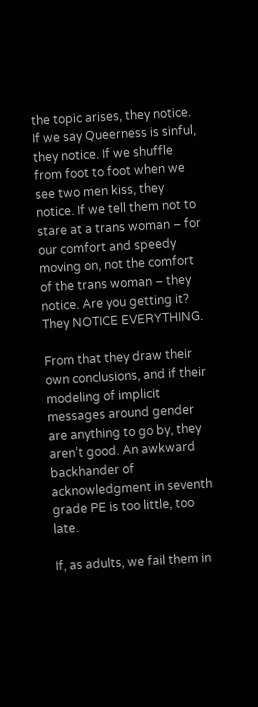the topic arises, they notice. If we say Queerness is sinful, they notice. If we shuffle from foot to foot when we see two men kiss, they notice. If we tell them not to stare at a trans woman – for our comfort and speedy moving on, not the comfort of the trans woman – they notice. Are you getting it? They NOTICE EVERYTHING.

From that they draw their own conclusions, and if their modeling of implicit messages around gender are anything to go by, they aren’t good. An awkward backhander of acknowledgment in seventh grade PE is too little, too late.

If, as adults, we fail them in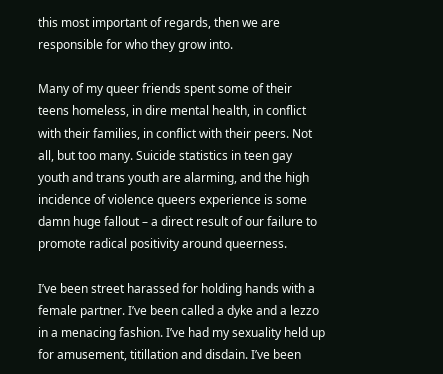this most important of regards, then we are responsible for who they grow into.

Many of my queer friends spent some of their teens homeless, in dire mental health, in conflict with their families, in conflict with their peers. Not all, but too many. Suicide statistics in teen gay youth and trans youth are alarming, and the high incidence of violence queers experience is some damn huge fallout – a direct result of our failure to promote radical positivity around queerness.

I’ve been street harassed for holding hands with a female partner. I’ve been called a dyke and a lezzo in a menacing fashion. I’ve had my sexuality held up for amusement, titillation and disdain. I’ve been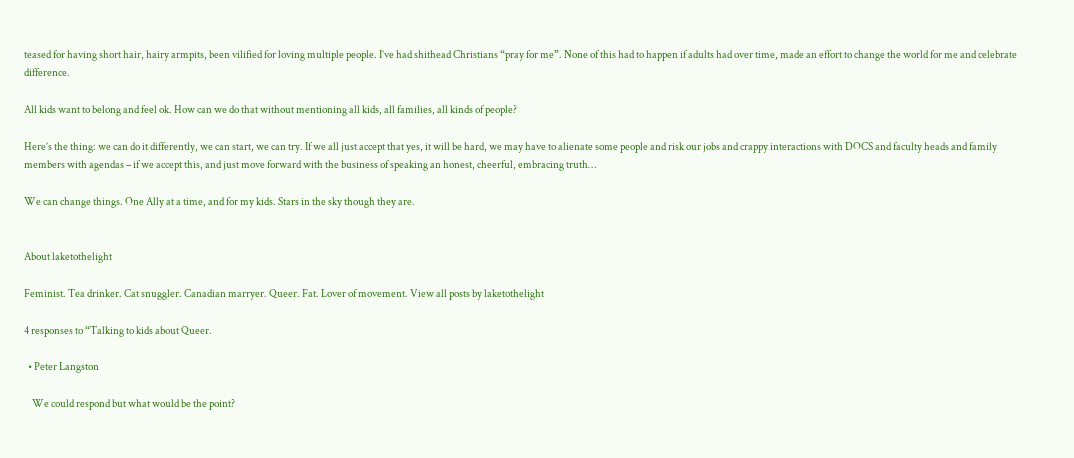teased for having short hair, hairy armpits, been vilified for loving multiple people. I’ve had shithead Christians “pray for me”. None of this had to happen if adults had over time, made an effort to change the world for me and celebrate difference.

All kids want to belong and feel ok. How can we do that without mentioning all kids, all families, all kinds of people?

Here’s the thing: we can do it differently, we can start, we can try. If we all just accept that yes, it will be hard, we may have to alienate some people and risk our jobs and crappy interactions with DOCS and faculty heads and family members with agendas – if we accept this, and just move forward with the business of speaking an honest, cheerful, embracing truth…

We can change things. One Ally at a time, and for my kids. Stars in the sky though they are.


About laketothelight

Feminist. Tea drinker. Cat snuggler. Canadian marryer. Queer. Fat. Lover of movement. View all posts by laketothelight

4 responses to “Talking to kids about Queer.

  • Peter Langston

    We could respond but what would be the point?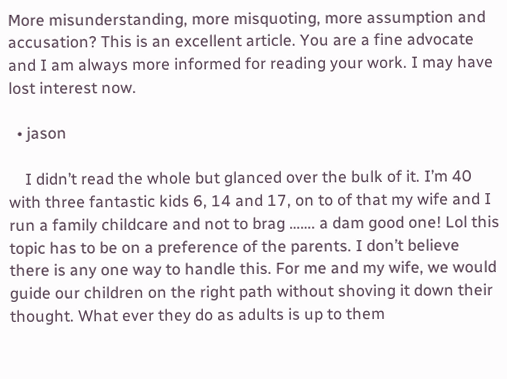More misunderstanding, more misquoting, more assumption and accusation? This is an excellent article. You are a fine advocate and I am always more informed for reading your work. I may have lost interest now.

  • jason

    I didn’t read the whole but glanced over the bulk of it. I’m 40 with three fantastic kids 6, 14 and 17, on to of that my wife and I run a family childcare and not to brag ……. a dam good one! Lol this topic has to be on a preference of the parents. I don’t believe there is any one way to handle this. For me and my wife, we would guide our children on the right path without shoving it down their thought. What ever they do as adults is up to them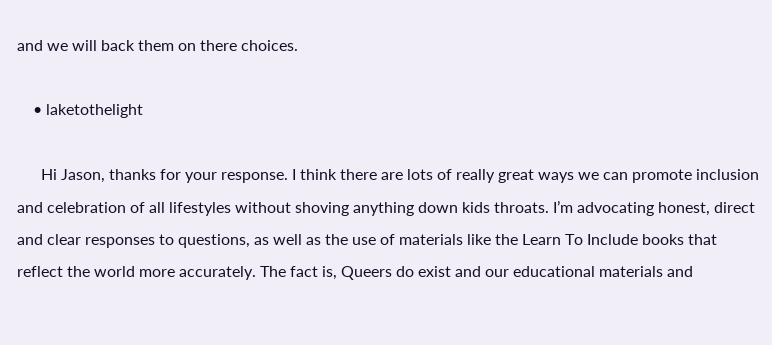and we will back them on there choices.

    • laketothelight

      Hi Jason, thanks for your response. I think there are lots of really great ways we can promote inclusion and celebration of all lifestyles without shoving anything down kids throats. I’m advocating honest, direct and clear responses to questions, as well as the use of materials like the Learn To Include books that reflect the world more accurately. The fact is, Queers do exist and our educational materials and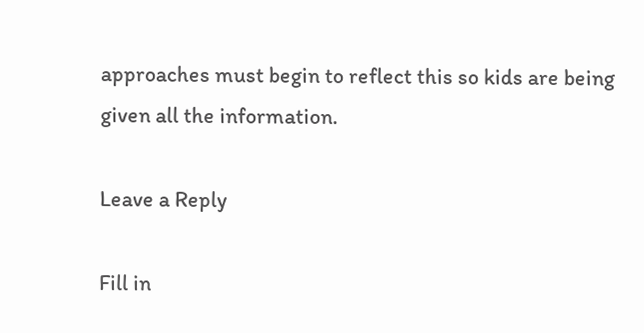approaches must begin to reflect this so kids are being given all the information.

Leave a Reply

Fill in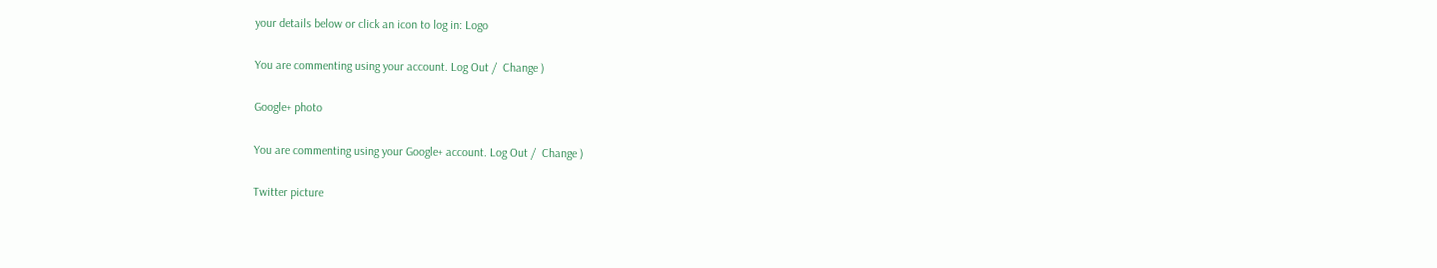your details below or click an icon to log in: Logo

You are commenting using your account. Log Out /  Change )

Google+ photo

You are commenting using your Google+ account. Log Out /  Change )

Twitter picture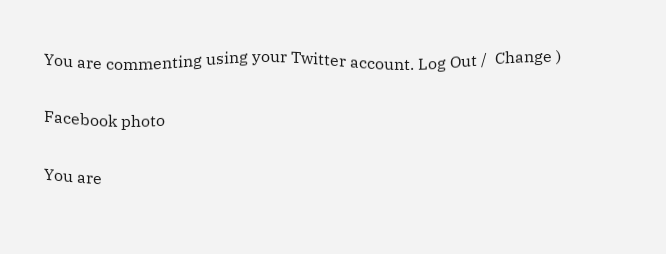You are commenting using your Twitter account. Log Out /  Change )

Facebook photo

You are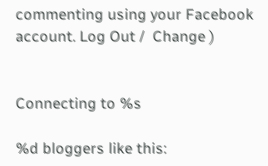commenting using your Facebook account. Log Out /  Change )


Connecting to %s

%d bloggers like this: